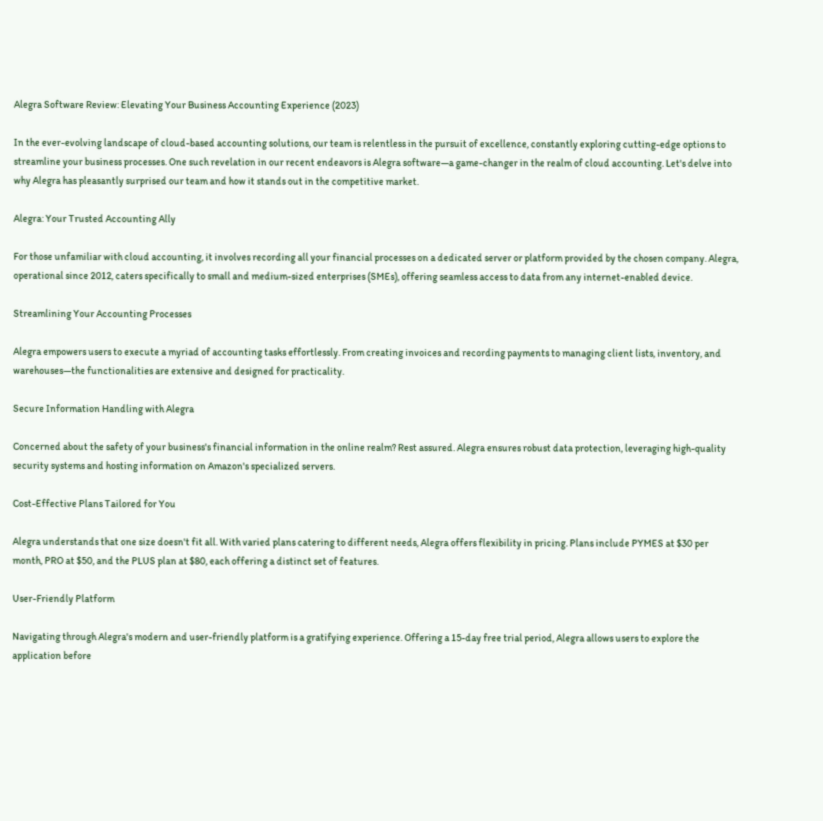Alegra Software Review: Elevating Your Business Accounting Experience (2023)

In the ever-evolving landscape of cloud-based accounting solutions, our team is relentless in the pursuit of excellence, constantly exploring cutting-edge options to streamline your business processes. One such revelation in our recent endeavors is Alegra software—a game-changer in the realm of cloud accounting. Let's delve into why Alegra has pleasantly surprised our team and how it stands out in the competitive market.

Alegra: Your Trusted Accounting Ally

For those unfamiliar with cloud accounting, it involves recording all your financial processes on a dedicated server or platform provided by the chosen company. Alegra, operational since 2012, caters specifically to small and medium-sized enterprises (SMEs), offering seamless access to data from any internet-enabled device.

Streamlining Your Accounting Processes

Alegra empowers users to execute a myriad of accounting tasks effortlessly. From creating invoices and recording payments to managing client lists, inventory, and warehouses—the functionalities are extensive and designed for practicality.

Secure Information Handling with Alegra

Concerned about the safety of your business's financial information in the online realm? Rest assured. Alegra ensures robust data protection, leveraging high-quality security systems and hosting information on Amazon's specialized servers.

Cost-Effective Plans Tailored for You

Alegra understands that one size doesn't fit all. With varied plans catering to different needs, Alegra offers flexibility in pricing. Plans include PYMES at $30 per month, PRO at $50, and the PLUS plan at $80, each offering a distinct set of features.

User-Friendly Platform

Navigating through Alegra's modern and user-friendly platform is a gratifying experience. Offering a 15-day free trial period, Alegra allows users to explore the application before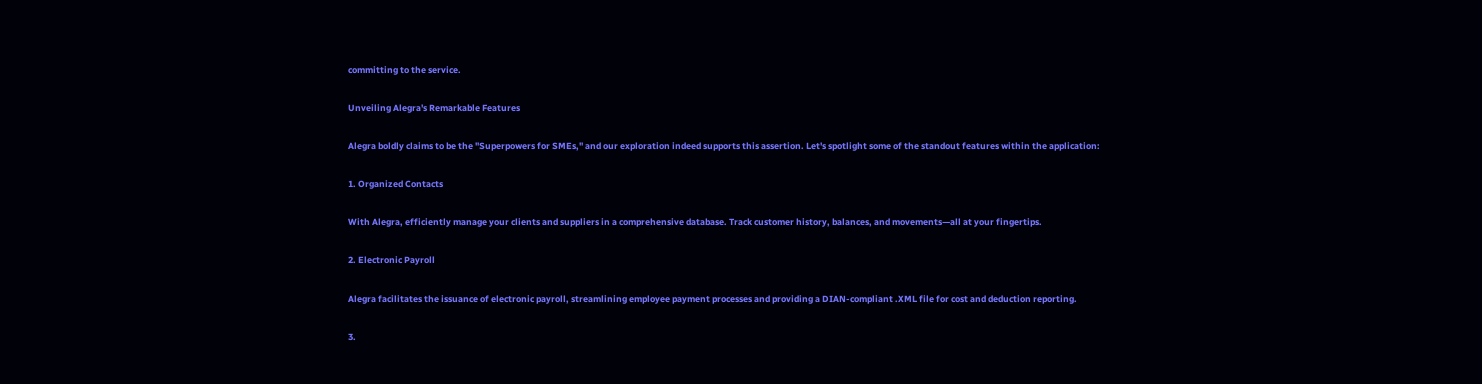committing to the service.

Unveiling Alegra's Remarkable Features

Alegra boldly claims to be the "Superpowers for SMEs," and our exploration indeed supports this assertion. Let's spotlight some of the standout features within the application:

1. Organized Contacts

With Alegra, efficiently manage your clients and suppliers in a comprehensive database. Track customer history, balances, and movements—all at your fingertips.

2. Electronic Payroll

Alegra facilitates the issuance of electronic payroll, streamlining employee payment processes and providing a DIAN-compliant .XML file for cost and deduction reporting.

3.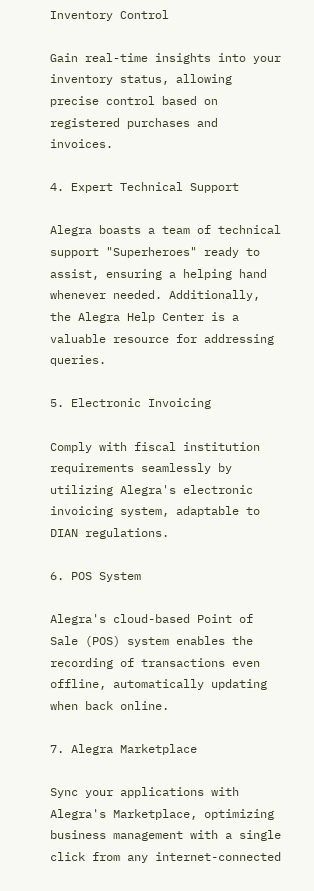Inventory Control

Gain real-time insights into your inventory status, allowing precise control based on registered purchases and invoices.

4. Expert Technical Support

Alegra boasts a team of technical support "Superheroes" ready to assist, ensuring a helping hand whenever needed. Additionally, the Alegra Help Center is a valuable resource for addressing queries.

5. Electronic Invoicing

Comply with fiscal institution requirements seamlessly by utilizing Alegra's electronic invoicing system, adaptable to DIAN regulations.

6. POS System

Alegra's cloud-based Point of Sale (POS) system enables the recording of transactions even offline, automatically updating when back online.

7. Alegra Marketplace

Sync your applications with Alegra's Marketplace, optimizing business management with a single click from any internet-connected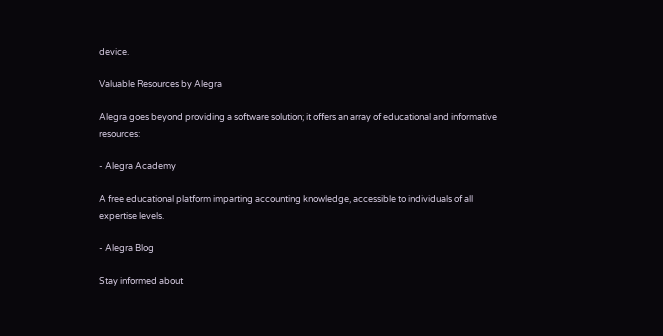device.

Valuable Resources by Alegra

Alegra goes beyond providing a software solution; it offers an array of educational and informative resources:

- Alegra Academy

A free educational platform imparting accounting knowledge, accessible to individuals of all expertise levels.

- Alegra Blog

Stay informed about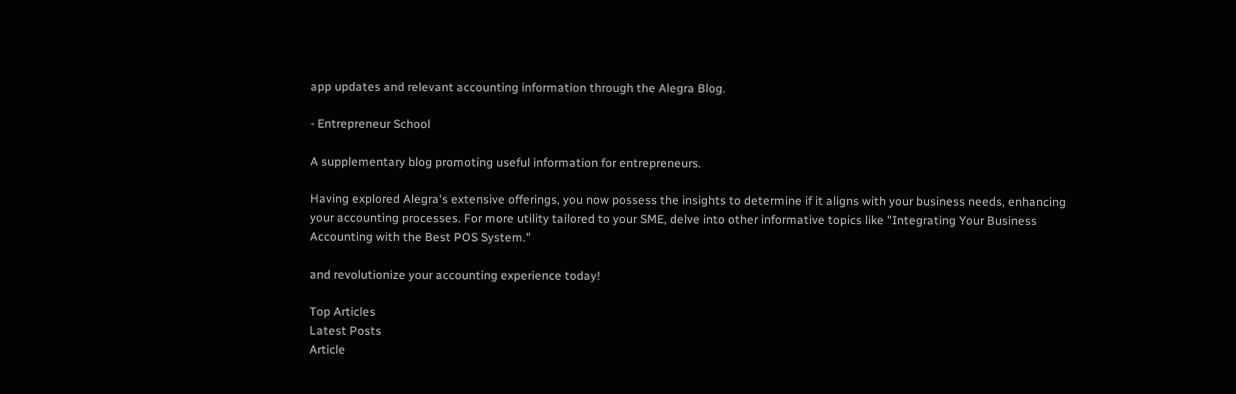app updates and relevant accounting information through the Alegra Blog.

- Entrepreneur School

A supplementary blog promoting useful information for entrepreneurs.

Having explored Alegra's extensive offerings, you now possess the insights to determine if it aligns with your business needs, enhancing your accounting processes. For more utility tailored to your SME, delve into other informative topics like "Integrating Your Business Accounting with the Best POS System."

and revolutionize your accounting experience today!

Top Articles
Latest Posts
Article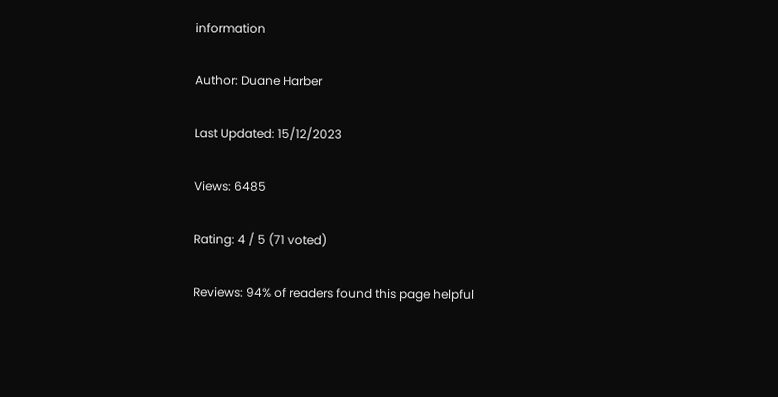information

Author: Duane Harber

Last Updated: 15/12/2023

Views: 6485

Rating: 4 / 5 (71 voted)

Reviews: 94% of readers found this page helpful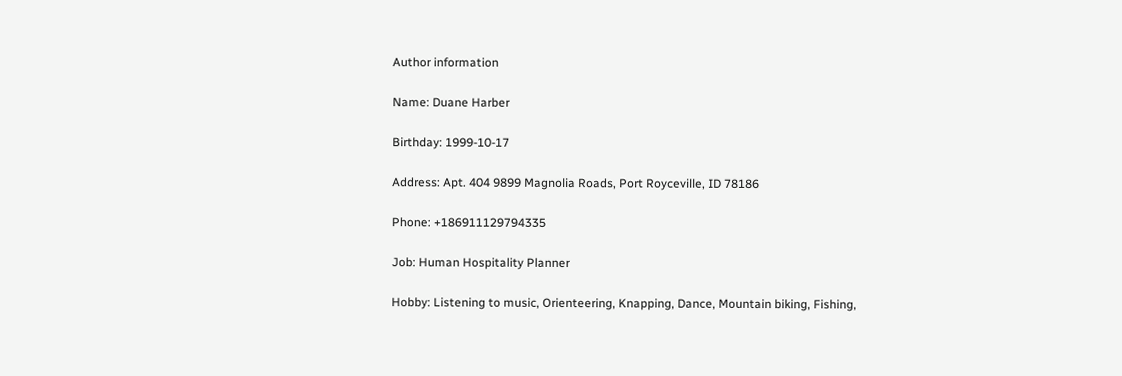Author information

Name: Duane Harber

Birthday: 1999-10-17

Address: Apt. 404 9899 Magnolia Roads, Port Royceville, ID 78186

Phone: +186911129794335

Job: Human Hospitality Planner

Hobby: Listening to music, Orienteering, Knapping, Dance, Mountain biking, Fishing,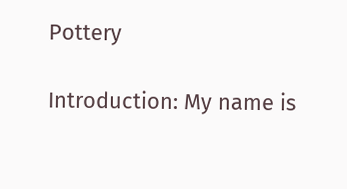Pottery

Introduction: My name is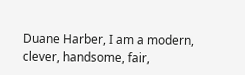Duane Harber, I am a modern, clever, handsome, fair,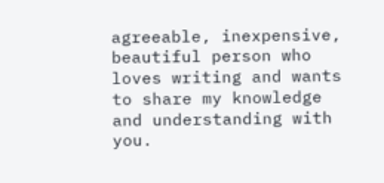agreeable, inexpensive, beautiful person who loves writing and wants to share my knowledge and understanding with you.